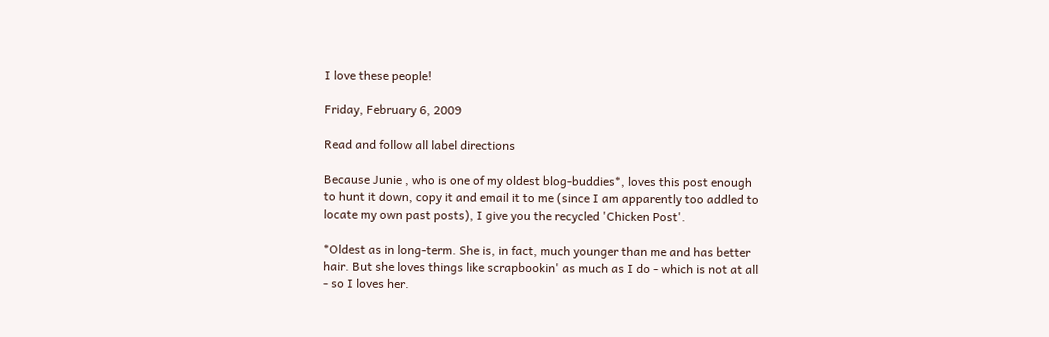I love these people!

Friday, February 6, 2009

Read and follow all label directions

Because Junie , who is one of my oldest blog-buddies*, loves this post enough to hunt it down, copy it and email it to me (since I am apparently too addled to locate my own past posts), I give you the recycled 'Chicken Post'.

*Oldest as in long-term. She is, in fact, much younger than me and has better hair. But she loves things like scrapbookin' as much as I do - which is not at all - so I loves her.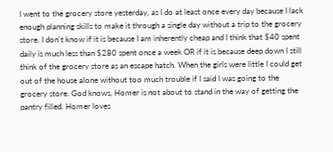I went to the grocery store yesterday, as I do at least once every day because I lack enough planning skills to make it through a single day without a trip to the grocery store. I don't know if it is because I am inherently cheap and I think that $40 spent daily is much less than $280 spent once a week OR if it is because deep down I still think of the grocery store as an escape hatch. When the girls were little I could get out of the house alone without too much trouble if I said I was going to the grocery store. God knows, Homer is not about to stand in the way of getting the pantry filled. Homer loves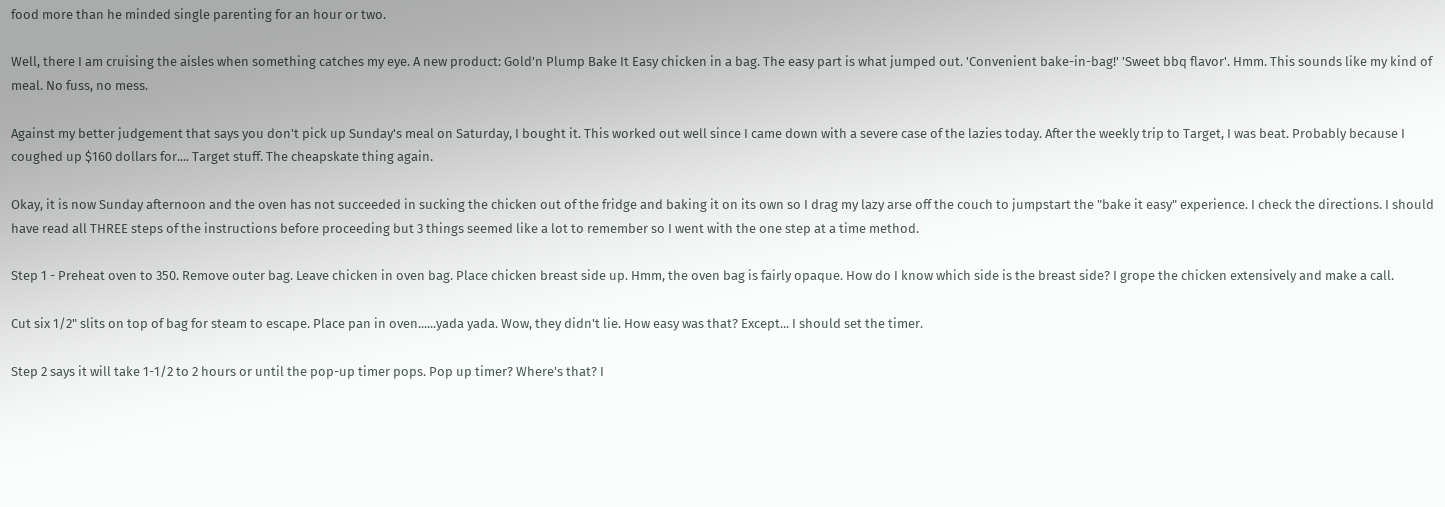food more than he minded single parenting for an hour or two.

Well, there I am cruising the aisles when something catches my eye. A new product: Gold'n Plump Bake It Easy chicken in a bag. The easy part is what jumped out. 'Convenient bake-in-bag!' 'Sweet bbq flavor'. Hmm. This sounds like my kind of meal. No fuss, no mess.

Against my better judgement that says you don't pick up Sunday's meal on Saturday, I bought it. This worked out well since I came down with a severe case of the lazies today. After the weekly trip to Target, I was beat. Probably because I coughed up $160 dollars for.... Target stuff. The cheapskate thing again.

Okay, it is now Sunday afternoon and the oven has not succeeded in sucking the chicken out of the fridge and baking it on its own so I drag my lazy arse off the couch to jumpstart the "bake it easy" experience. I check the directions. I should have read all THREE steps of the instructions before proceeding but 3 things seemed like a lot to remember so I went with the one step at a time method.

Step 1 - Preheat oven to 350. Remove outer bag. Leave chicken in oven bag. Place chicken breast side up. Hmm, the oven bag is fairly opaque. How do I know which side is the breast side? I grope the chicken extensively and make a call.

Cut six 1/2" slits on top of bag for steam to escape. Place pan in oven......yada yada. Wow, they didn't lie. How easy was that? Except... I should set the timer.

Step 2 says it will take 1-1/2 to 2 hours or until the pop-up timer pops. Pop up timer? Where's that? I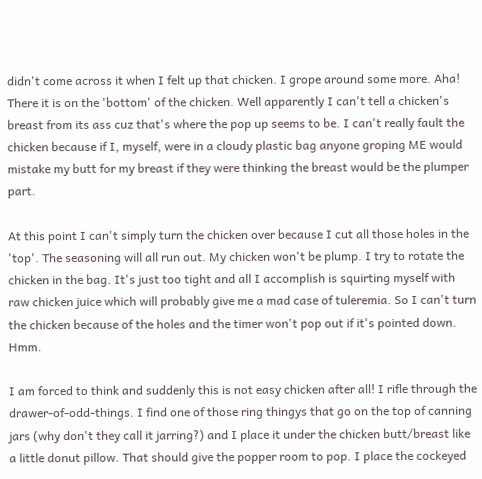didn't come across it when I felt up that chicken. I grope around some more. Aha! There it is on the 'bottom' of the chicken. Well apparently I can't tell a chicken's breast from its ass cuz that's where the pop up seems to be. I can't really fault the chicken because if I, myself, were in a cloudy plastic bag anyone groping ME would mistake my butt for my breast if they were thinking the breast would be the plumper part.

At this point I can't simply turn the chicken over because I cut all those holes in the 'top'. The seasoning will all run out. My chicken won't be plump. I try to rotate the chicken in the bag. It's just too tight and all I accomplish is squirting myself with raw chicken juice which will probably give me a mad case of tuleremia. So I can't turn the chicken because of the holes and the timer won't pop out if it's pointed down. Hmm.

I am forced to think and suddenly this is not easy chicken after all! I rifle through the drawer-of-odd-things. I find one of those ring thingys that go on the top of canning jars (why don't they call it jarring?) and I place it under the chicken butt/breast like a little donut pillow. That should give the popper room to pop. I place the cockeyed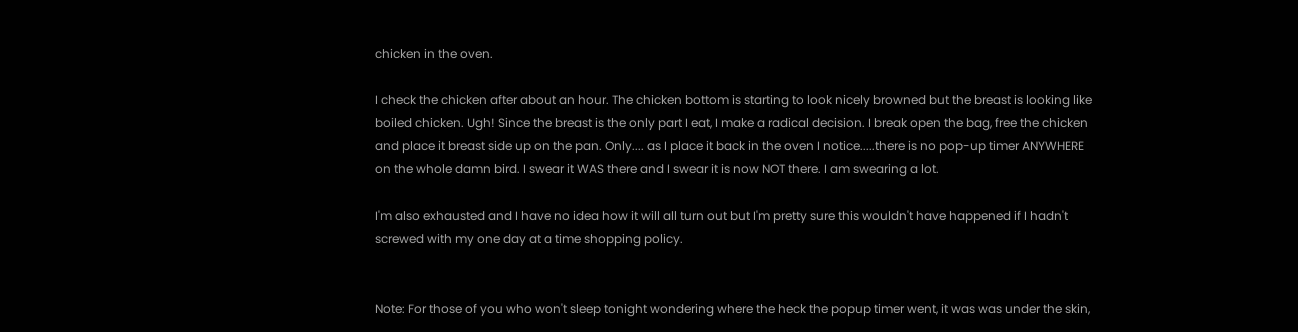chicken in the oven.

I check the chicken after about an hour. The chicken bottom is starting to look nicely browned but the breast is looking like boiled chicken. Ugh! Since the breast is the only part I eat, I make a radical decision. I break open the bag, free the chicken and place it breast side up on the pan. Only.... as I place it back in the oven I notice.....there is no pop-up timer ANYWHERE on the whole damn bird. I swear it WAS there and I swear it is now NOT there. I am swearing a lot.

I'm also exhausted and I have no idea how it will all turn out but I'm pretty sure this wouldn't have happened if I hadn't screwed with my one day at a time shopping policy.


Note: For those of you who won't sleep tonight wondering where the heck the popup timer went, it was was under the skin,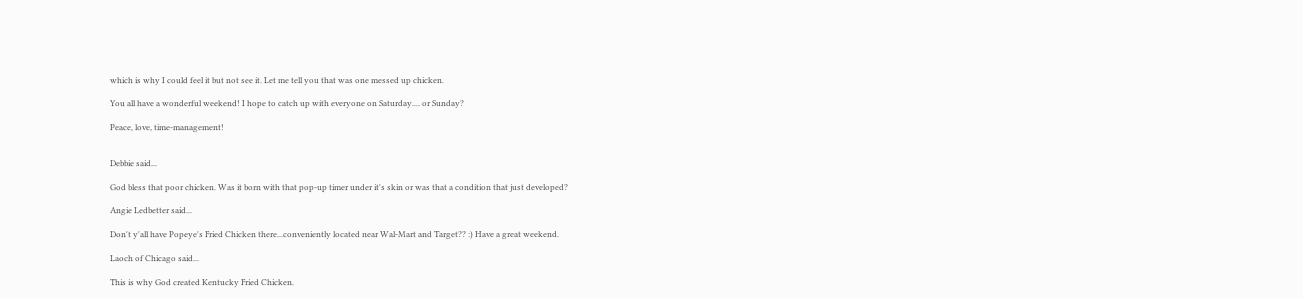which is why I could feel it but not see it. Let me tell you that was one messed up chicken.

You all have a wonderful weekend! I hope to catch up with everyone on Saturday.... or Sunday?

Peace, love, time-management!


Debbie said...

God bless that poor chicken. Was it born with that pop-up timer under it's skin or was that a condition that just developed?

Angie Ledbetter said...

Don't y'all have Popeye's Fried Chicken there...conveniently located near Wal-Mart and Target?? :) Have a great weekend.

Laoch of Chicago said...

This is why God created Kentucky Fried Chicken.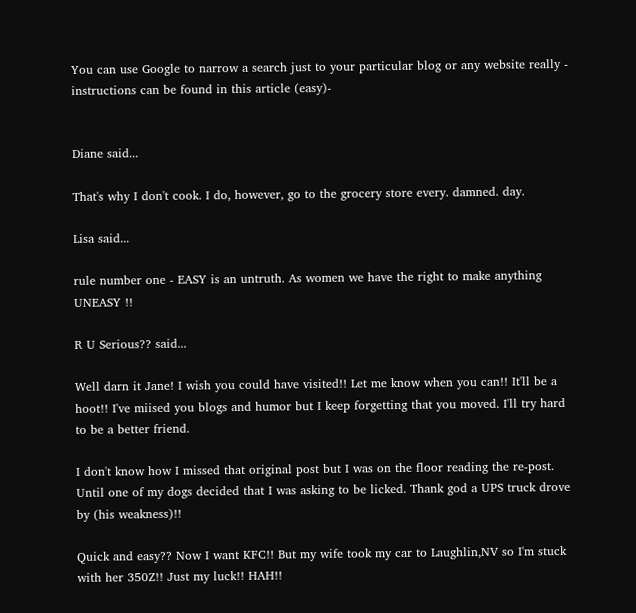You can use Google to narrow a search just to your particular blog or any website really - instructions can be found in this article (easy)-


Diane said...

That's why I don't cook. I do, however, go to the grocery store every. damned. day.

Lisa said...

rule number one - EASY is an untruth. As women we have the right to make anything UNEASY !!

R U Serious?? said...

Well darn it Jane! I wish you could have visited!! Let me know when you can!! It'll be a hoot!! I've miised you blogs and humor but I keep forgetting that you moved. I'll try hard to be a better friend.

I don't know how I missed that original post but I was on the floor reading the re-post. Until one of my dogs decided that I was asking to be licked. Thank god a UPS truck drove by (his weakness)!!

Quick and easy?? Now I want KFC!! But my wife took my car to Laughlin,NV so I'm stuck with her 350Z!! Just my luck!! HAH!!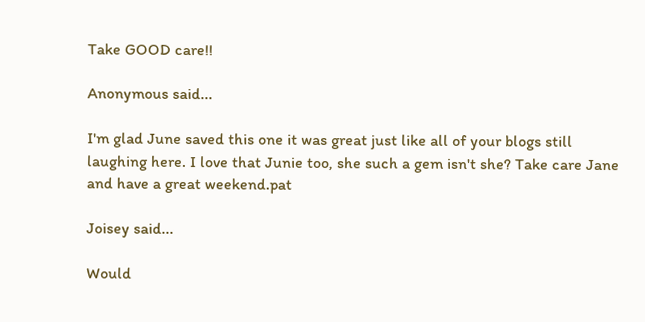Take GOOD care!!

Anonymous said...

I'm glad June saved this one it was great just like all of your blogs still laughing here. I love that Junie too, she such a gem isn't she? Take care Jane and have a great weekend.pat

Joisey said...

Would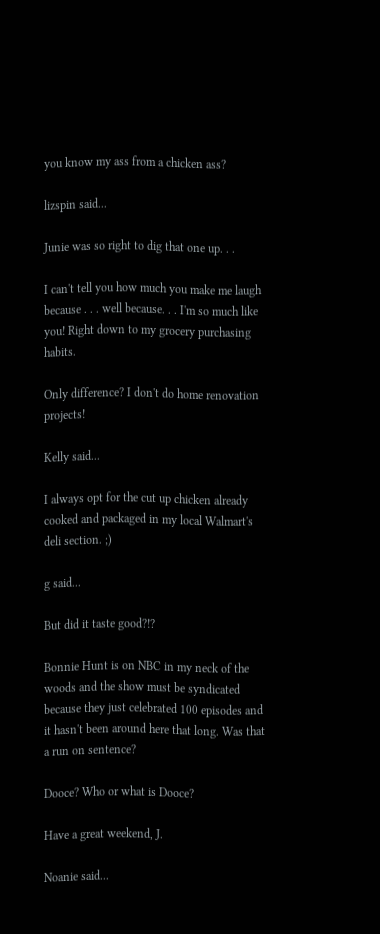you know my ass from a chicken ass?

lizspin said...

Junie was so right to dig that one up. . .

I can't tell you how much you make me laugh because . . . well because. . . I'm so much like you! Right down to my grocery purchasing habits.

Only difference? I don't do home renovation projects!

Kelly said...

I always opt for the cut up chicken already cooked and packaged in my local Walmart's deli section. ;)

g said...

But did it taste good?!?

Bonnie Hunt is on NBC in my neck of the woods and the show must be syndicated because they just celebrated 100 episodes and it hasn't been around here that long. Was that a run on sentence?

Dooce? Who or what is Dooce?

Have a great weekend, J.

Noanie said...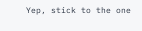Yep, stick to the one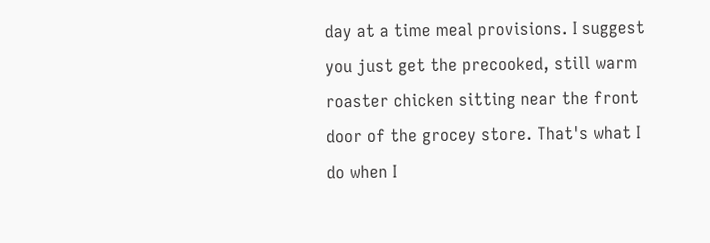day at a time meal provisions. I suggest you just get the precooked, still warm roaster chicken sitting near the front door of the grocey store. That's what I do when I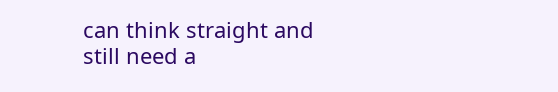can think straight and still need a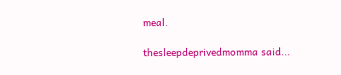meal.

thesleepdeprivedmomma said...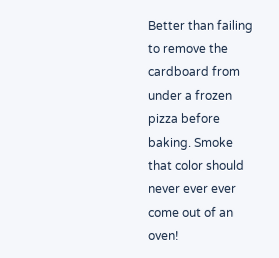Better than failing to remove the cardboard from under a frozen pizza before baking. Smoke that color should never ever ever come out of an oven!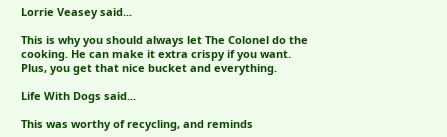Lorrie Veasey said...

This is why you should always let The Colonel do the cooking. He can make it extra crispy if you want. Plus, you get that nice bucket and everything.

Life With Dogs said...

This was worthy of recycling, and reminds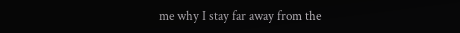me why I stay far away from the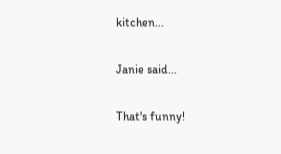kitchen...

Janie said...

That's funny!